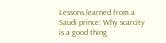Lessons learned from a Saudi prince: Why scarcity is a good thing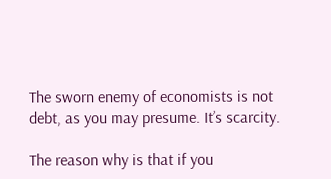The sworn enemy of economists is not debt, as you may presume. It’s scarcity.

The reason why is that if you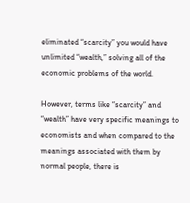eliminated “scarcity” you would have unlimited “wealth,” solving all of the economic problems of the world.

However, terms like “scarcity” and “wealth” have very specific meanings to economists and when compared to the meanings associated with them by normal people, there is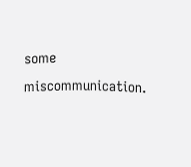some miscommunication.